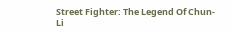Street Fighter: The Legend Of Chun-Li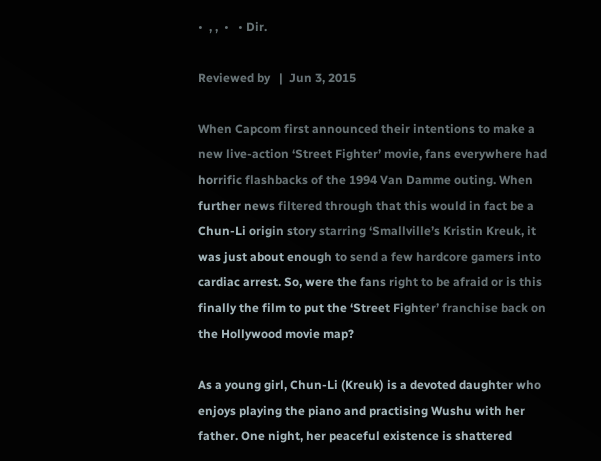•  , ,  •   • Dir.

Reviewed by   |  Jun 3, 2015

When Capcom first announced their intentions to make a new live-action ‘Street Fighter’ movie, fans everywhere had horrific flashbacks of the 1994 Van Damme outing. When further news filtered through that this would in fact be a Chun-Li origin story starring ‘Smallville’s Kristin Kreuk, it was just about enough to send a few hardcore gamers into cardiac arrest. So, were the fans right to be afraid or is this finally the film to put the ‘Street Fighter’ franchise back on the Hollywood movie map?

As a young girl, Chun-Li (Kreuk) is a devoted daughter who enjoys playing the piano and practising Wushu with her father. One night, her peaceful existence is shattered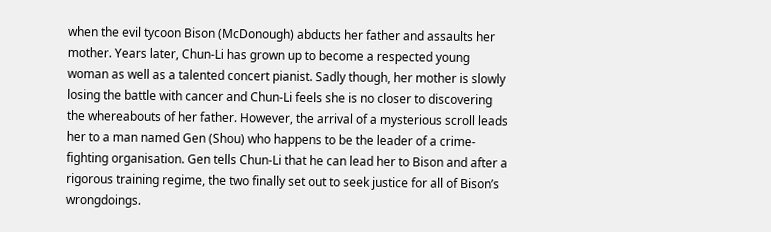when the evil tycoon Bison (McDonough) abducts her father and assaults her mother. Years later, Chun-Li has grown up to become a respected young woman as well as a talented concert pianist. Sadly though, her mother is slowly losing the battle with cancer and Chun-Li feels she is no closer to discovering the whereabouts of her father. However, the arrival of a mysterious scroll leads her to a man named Gen (Shou) who happens to be the leader of a crime-fighting organisation. Gen tells Chun-Li that he can lead her to Bison and after a rigorous training regime, the two finally set out to seek justice for all of Bison’s wrongdoings.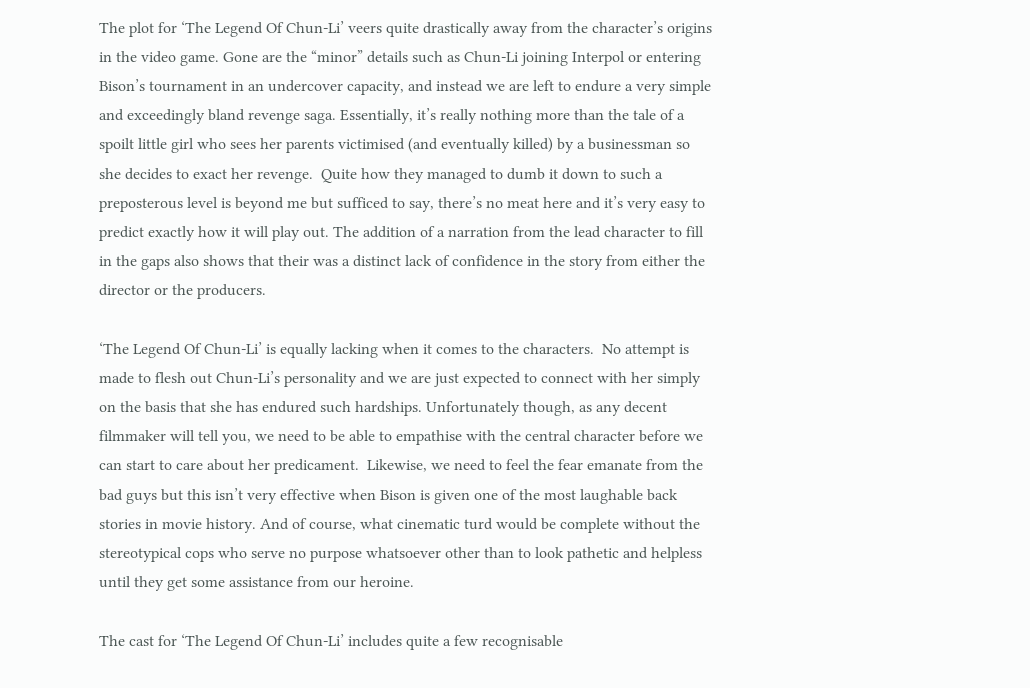The plot for ‘The Legend Of Chun-Li’ veers quite drastically away from the character’s origins in the video game. Gone are the “minor” details such as Chun-Li joining Interpol or entering Bison’s tournament in an undercover capacity, and instead we are left to endure a very simple and exceedingly bland revenge saga. Essentially, it’s really nothing more than the tale of a spoilt little girl who sees her parents victimised (and eventually killed) by a businessman so she decides to exact her revenge.  Quite how they managed to dumb it down to such a preposterous level is beyond me but sufficed to say, there’s no meat here and it’s very easy to predict exactly how it will play out. The addition of a narration from the lead character to fill in the gaps also shows that their was a distinct lack of confidence in the story from either the director or the producers.

‘The Legend Of Chun-Li’ is equally lacking when it comes to the characters.  No attempt is made to flesh out Chun-Li’s personality and we are just expected to connect with her simply on the basis that she has endured such hardships. Unfortunately though, as any decent filmmaker will tell you, we need to be able to empathise with the central character before we can start to care about her predicament.  Likewise, we need to feel the fear emanate from the bad guys but this isn’t very effective when Bison is given one of the most laughable back stories in movie history. And of course, what cinematic turd would be complete without the stereotypical cops who serve no purpose whatsoever other than to look pathetic and helpless until they get some assistance from our heroine.

The cast for ‘The Legend Of Chun-Li’ includes quite a few recognisable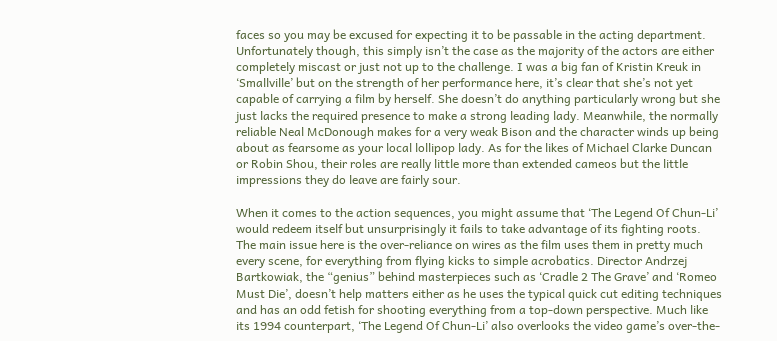faces so you may be excused for expecting it to be passable in the acting department. Unfortunately though, this simply isn’t the case as the majority of the actors are either completely miscast or just not up to the challenge. I was a big fan of Kristin Kreuk in ‘Smallville’ but on the strength of her performance here, it’s clear that she’s not yet capable of carrying a film by herself. She doesn’t do anything particularly wrong but she just lacks the required presence to make a strong leading lady. Meanwhile, the normally reliable Neal McDonough makes for a very weak Bison and the character winds up being about as fearsome as your local lollipop lady. As for the likes of Michael Clarke Duncan or Robin Shou, their roles are really little more than extended cameos but the little impressions they do leave are fairly sour.

When it comes to the action sequences, you might assume that ‘The Legend Of Chun-Li’ would redeem itself but unsurprisingly it fails to take advantage of its fighting roots. The main issue here is the over-reliance on wires as the film uses them in pretty much every scene, for everything from flying kicks to simple acrobatics. Director Andrzej Bartkowiak, the “genius” behind masterpieces such as ‘Cradle 2 The Grave’ and ‘Romeo Must Die’, doesn’t help matters either as he uses the typical quick cut editing techniques and has an odd fetish for shooting everything from a top-down perspective. Much like its 1994 counterpart, ‘The Legend Of Chun-Li’ also overlooks the video game’s over-the-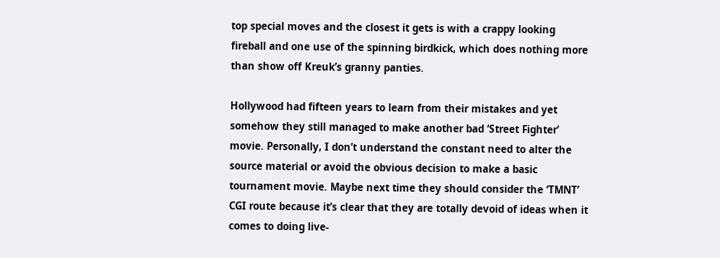top special moves and the closest it gets is with a crappy looking fireball and one use of the spinning birdkick, which does nothing more than show off Kreuk’s granny panties.

Hollywood had fifteen years to learn from their mistakes and yet somehow they still managed to make another bad ‘Street Fighter’ movie. Personally, I don’t understand the constant need to alter the source material or avoid the obvious decision to make a basic tournament movie. Maybe next time they should consider the ‘TMNT’ CGI route because it’s clear that they are totally devoid of ideas when it comes to doing live-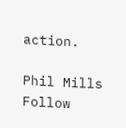action.

Phil Mills
Follow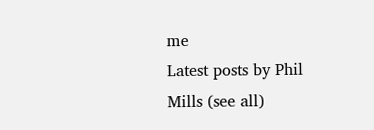me
Latest posts by Phil Mills (see all)